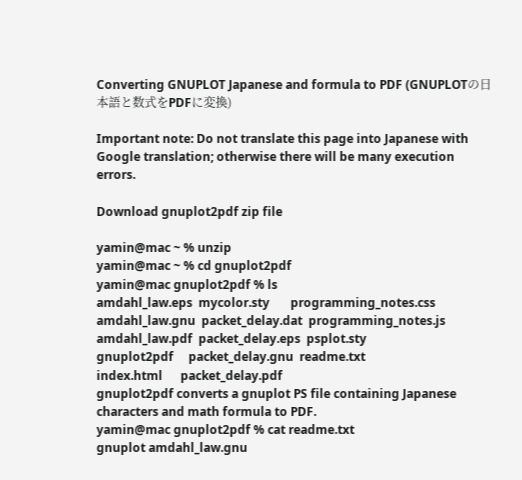Converting GNUPLOT Japanese and formula to PDF (GNUPLOTの日本語と数式をPDFに変換)

Important note: Do not translate this page into Japanese with Google translation; otherwise there will be many execution errors.

Download gnuplot2pdf zip file

yamin@mac ~ % unzip
yamin@mac ~ % cd gnuplot2pdf
yamin@mac gnuplot2pdf % ls
amdahl_law.eps  mycolor.sty       programming_notes.css
amdahl_law.gnu  packet_delay.dat  programming_notes.js
amdahl_law.pdf  packet_delay.eps  psplot.sty
gnuplot2pdf     packet_delay.gnu  readme.txt
index.html      packet_delay.pdf
gnuplot2pdf converts a gnuplot PS file containing Japanese characters and math formula to PDF.
yamin@mac gnuplot2pdf % cat readme.txt
gnuplot amdahl_law.gnu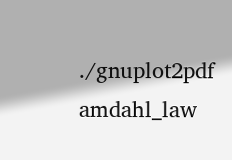./gnuplot2pdf amdahl_law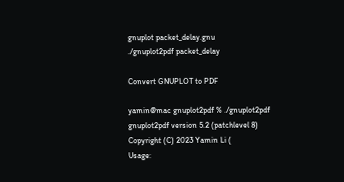gnuplot packet_delay.gnu
./gnuplot2pdf packet_delay

Convert GNUPLOT to PDF

yamin@mac gnuplot2pdf % ./gnuplot2pdf
gnuplot2pdf version 5.2 (patchlevel 8)
Copyright (C) 2023 Yamin Li (
Usage: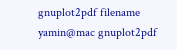gnuplot2pdf filename
yamin@mac gnuplot2pdf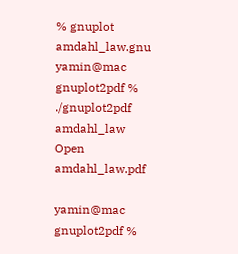% gnuplot amdahl_law.gnu
yamin@mac gnuplot2pdf % ./gnuplot2pdf amdahl_law
Open amdahl_law.pdf

yamin@mac gnuplot2pdf %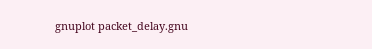gnuplot packet_delay.gnu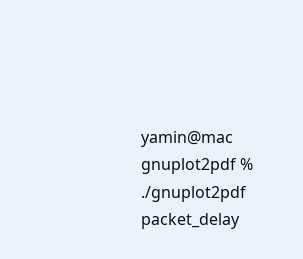yamin@mac gnuplot2pdf % ./gnuplot2pdf packet_delay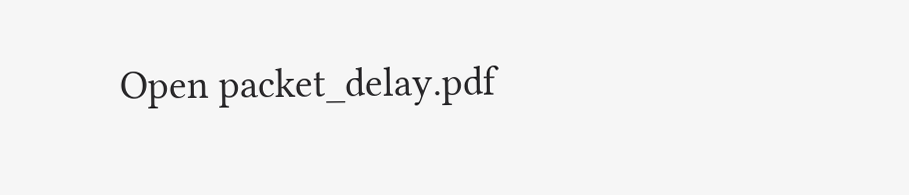Open packet_delay.pdf